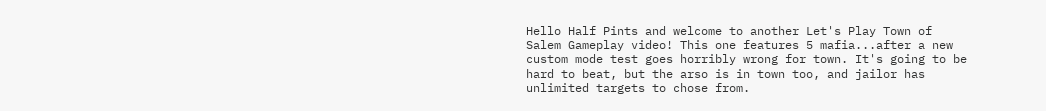Hello Half Pints and welcome to another Let's Play Town of Salem Gameplay video! This one features 5 mafia...after a new custom mode test goes horribly wrong for town. It's going to be hard to beat, but the arso is in town too, and jailor has unlimited targets to chose from.